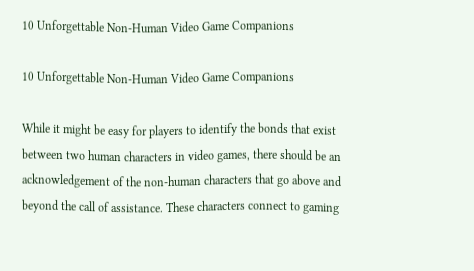10 Unforgettable Non-Human Video Game Companions

10 Unforgettable Non-Human Video Game Companions

While it might be easy for players to identify the bonds that exist between two human characters in video games, there should be an acknowledgement of the non-human characters that go above and beyond the call of assistance. These characters connect to gaming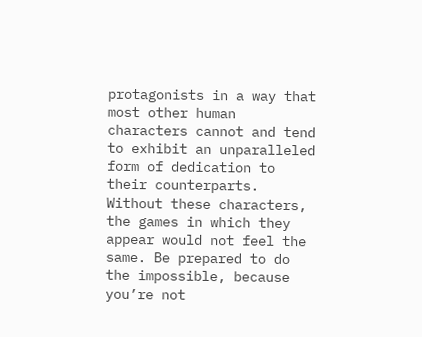protagonists in a way that most other human characters cannot and tend to exhibit an unparalleled form of dedication to their counterparts. Without these characters, the games in which they appear would not feel the same. Be prepared to do the impossible, because you’re not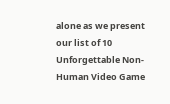alone as we present our list of 10 Unforgettable Non-Human Video Game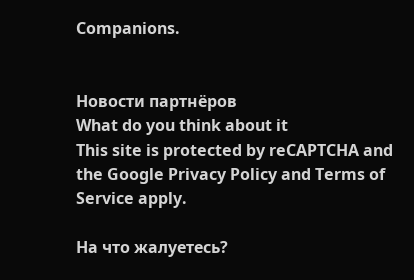Companions.


Новости партнёров
What do you think about it
This site is protected by reCAPTCHA and the Google Privacy Policy and Terms of Service apply.

На что жалуетесь?